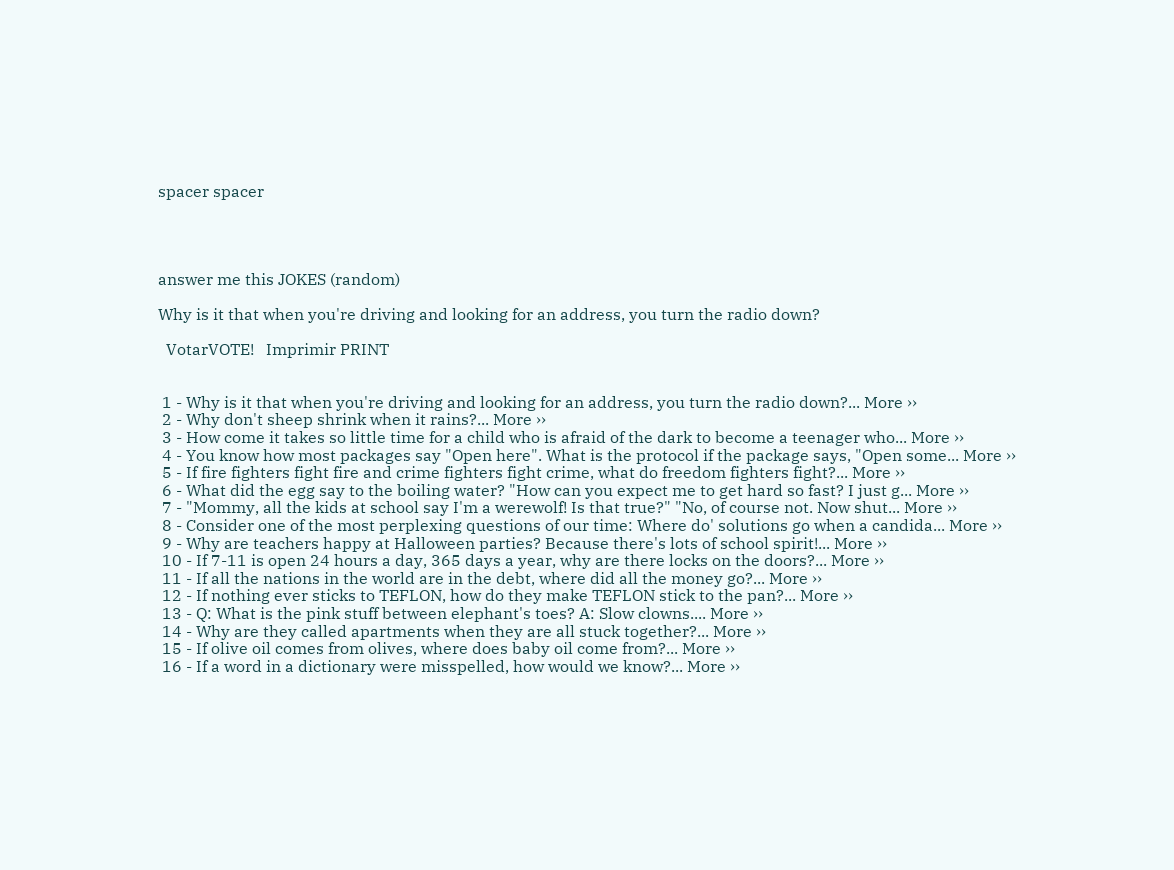spacer spacer




answer me this JOKES (random)

Why is it that when you're driving and looking for an address, you turn the radio down?

  VotarVOTE!   Imprimir PRINT


 1 - Why is it that when you're driving and looking for an address, you turn the radio down?... More ››
 2 - Why don't sheep shrink when it rains?... More ››
 3 - How come it takes so little time for a child who is afraid of the dark to become a teenager who... More ››
 4 - You know how most packages say "Open here". What is the protocol if the package says, "Open some... More ››
 5 - If fire fighters fight fire and crime fighters fight crime, what do freedom fighters fight?... More ››
 6 - What did the egg say to the boiling water? "How can you expect me to get hard so fast? I just g... More ››
 7 - "Mommy, all the kids at school say I'm a werewolf! Is that true?" "No, of course not. Now shut... More ››
 8 - Consider one of the most perplexing questions of our time: Where do' solutions go when a candida... More ››
 9 - Why are teachers happy at Halloween parties? Because there's lots of school spirit!... More ››
 10 - If 7-11 is open 24 hours a day, 365 days a year, why are there locks on the doors?... More ››
 11 - If all the nations in the world are in the debt, where did all the money go?... More ››
 12 - If nothing ever sticks to TEFLON, how do they make TEFLON stick to the pan?... More ››
 13 - Q: What is the pink stuff between elephant's toes? A: Slow clowns.... More ››
 14 - Why are they called apartments when they are all stuck together?... More ››
 15 - If olive oil comes from olives, where does baby oil come from?... More ››
 16 - If a word in a dictionary were misspelled, how would we know?... More ››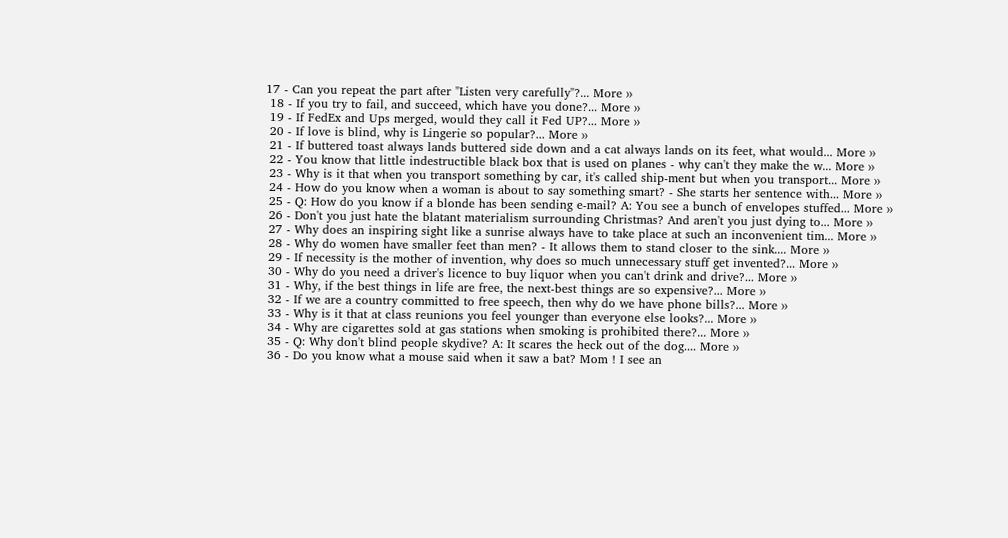17 - Can you repeat the part after "Listen very carefully"?... More ››
 18 - If you try to fail, and succeed, which have you done?... More ››
 19 - If FedEx and Ups merged, would they call it Fed UP?... More ››
 20 - If love is blind, why is Lingerie so popular?... More ››
 21 - If buttered toast always lands buttered side down and a cat always lands on its feet, what would... More ››
 22 - You know that little indestructible black box that is used on planes - why can't they make the w... More ››
 23 - Why is it that when you transport something by car, it's called ship-ment but when you transport... More ››
 24 - How do you know when a woman is about to say something smart? - She starts her sentence with... More ››
 25 - Q: How do you know if a blonde has been sending e-mail? A: You see a bunch of envelopes stuffed... More ››
 26 - Don't you just hate the blatant materialism surrounding Christmas? And aren't you just dying to... More ››
 27 - Why does an inspiring sight like a sunrise always have to take place at such an inconvenient tim... More ››
 28 - Why do women have smaller feet than men? - It allows them to stand closer to the sink.... More ››
 29 - If necessity is the mother of invention, why does so much unnecessary stuff get invented?... More ››
 30 - Why do you need a driver's licence to buy liquor when you can't drink and drive?... More ››
 31 - Why, if the best things in life are free, the next-best things are so expensive?... More ››
 32 - If we are a country committed to free speech, then why do we have phone bills?... More ››
 33 - Why is it that at class reunions you feel younger than everyone else looks?... More ››
 34 - Why are cigarettes sold at gas stations when smoking is prohibited there?... More ››
 35 - Q: Why don't blind people skydive? A: It scares the heck out of the dog.... More ››
 36 - Do you know what a mouse said when it saw a bat? Mom ! I see an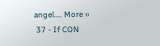angel.... More ››
 37 - If CON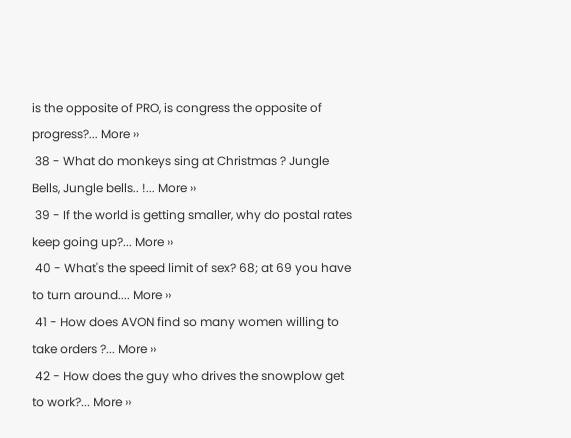is the opposite of PRO, is congress the opposite of progress?... More ››
 38 - What do monkeys sing at Christmas ? Jungle Bells, Jungle bells.. !... More ››
 39 - If the world is getting smaller, why do postal rates keep going up?... More ››
 40 - What's the speed limit of sex? 68; at 69 you have to turn around.... More ››
 41 - How does AVON find so many women willing to take orders ?... More ››
 42 - How does the guy who drives the snowplow get to work?... More ››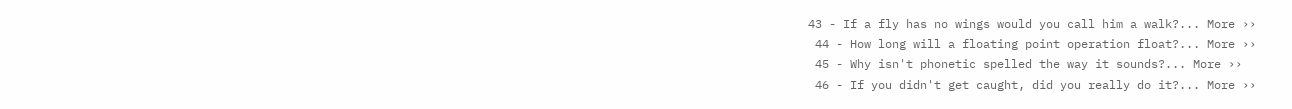43 - If a fly has no wings would you call him a walk?... More ››
 44 - How long will a floating point operation float?... More ››
 45 - Why isn't phonetic spelled the way it sounds?... More ››
 46 - If you didn't get caught, did you really do it?... More ››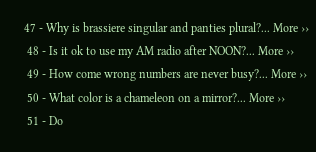47 - Why is brassiere singular and panties plural?... More ››
 48 - Is it ok to use my AM radio after NOON?... More ››
 49 - How come wrong numbers are never busy?... More ››
 50 - What color is a chameleon on a mirror?... More ››
 51 - Do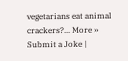vegetarians eat animal crackers?... More ››
Submit a Joke |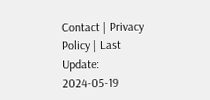Contact | Privacy Policy | Last Update: 2024-05-19